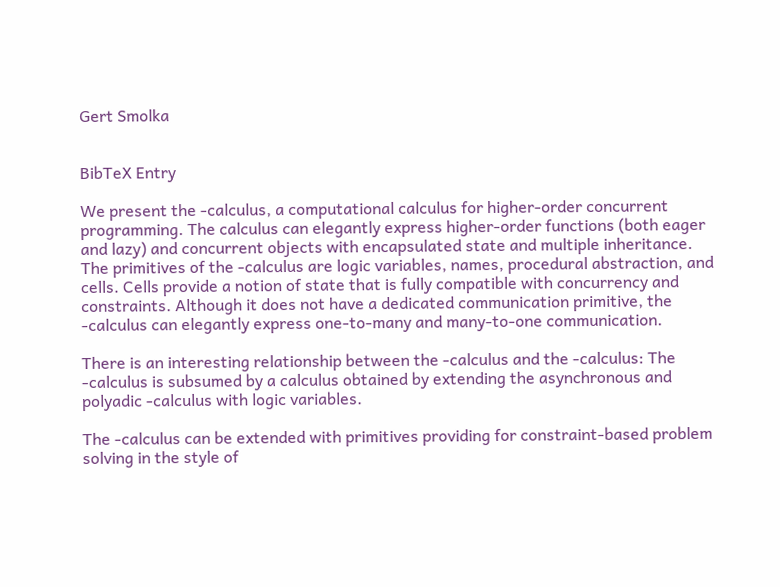Gert Smolka


BibTeX Entry

We present the -calculus, a computational calculus for higher-order concurrent programming. The calculus can elegantly express higher-order functions (both eager and lazy) and concurrent objects with encapsulated state and multiple inheritance. The primitives of the -calculus are logic variables, names, procedural abstraction, and cells. Cells provide a notion of state that is fully compatible with concurrency and constraints. Although it does not have a dedicated communication primitive, the -calculus can elegantly express one-to-many and many-to-one communication.

There is an interesting relationship between the -calculus and the -calculus: The -calculus is subsumed by a calculus obtained by extending the asynchronous and polyadic -calculus with logic variables.

The -calculus can be extended with primitives providing for constraint-based problem solving in the style of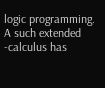logic programming. A such extended -calculus has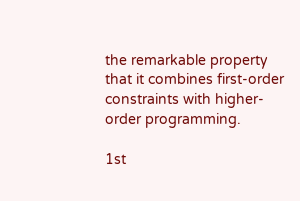the remarkable property that it combines first-order constraints with higher-order programming.

1st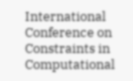International Conference on Constraints in Computational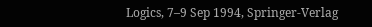Logics, 7–9 Sep 1994, Springer-Verlag